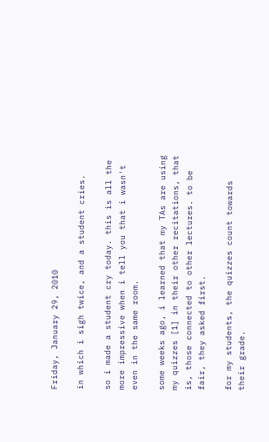Friday, January 29, 2010

in which i sigh twice, and a student cries.

so i made a student cry today. this is all the more impressive when i tell you that i wasn't even in the same room.

some weeks ago, i learned that my TAs are using my quizzes [1] in their other recitations, that is, those connected to other lectures. to be fair, they asked first.

for my students, the quizzes count towards their grade.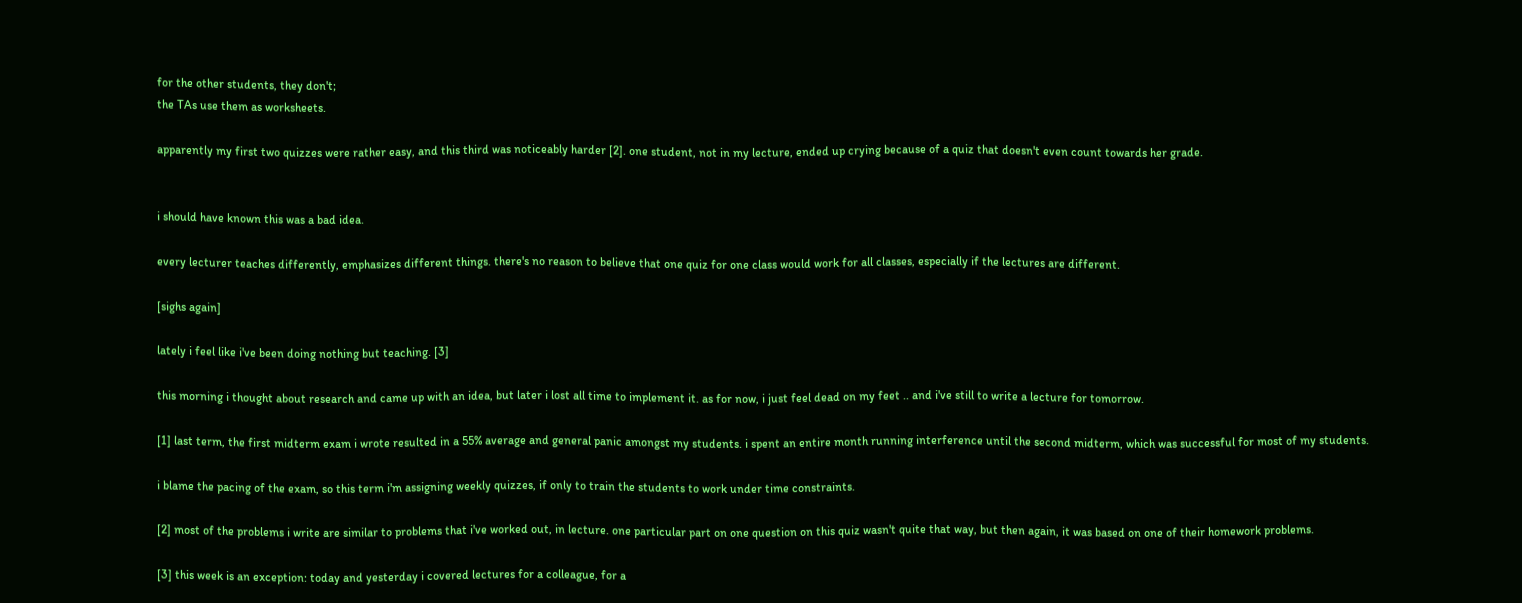for the other students, they don't;
the TAs use them as worksheets.

apparently my first two quizzes were rather easy, and this third was noticeably harder [2]. one student, not in my lecture, ended up crying because of a quiz that doesn't even count towards her grade.


i should have known this was a bad idea.

every lecturer teaches differently, emphasizes different things. there's no reason to believe that one quiz for one class would work for all classes, especially if the lectures are different.

[sighs again]

lately i feel like i've been doing nothing but teaching. [3]

this morning i thought about research and came up with an idea, but later i lost all time to implement it. as for now, i just feel dead on my feet .. and i've still to write a lecture for tomorrow.

[1] last term, the first midterm exam i wrote resulted in a 55% average and general panic amongst my students. i spent an entire month running interference until the second midterm, which was successful for most of my students.

i blame the pacing of the exam, so this term i'm assigning weekly quizzes, if only to train the students to work under time constraints.

[2] most of the problems i write are similar to problems that i've worked out, in lecture. one particular part on one question on this quiz wasn't quite that way, but then again, it was based on one of their homework problems.

[3] this week is an exception: today and yesterday i covered lectures for a colleague, for a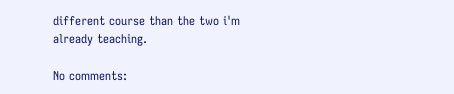different course than the two i'm already teaching.

No comments: